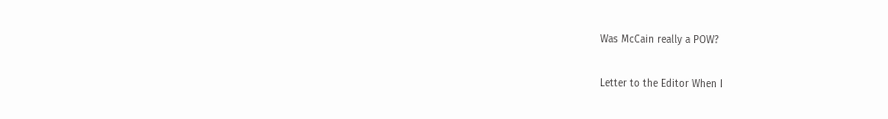Was McCain really a POW?

Letter to the Editor When I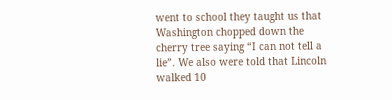went to school they taught us that Washington chopped down the cherry tree saying “I can not tell a lie”. We also were told that Lincoln walked 10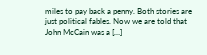miles to pay back a penny. Both stories are just political fables. Now we are told that John McCain was a […]